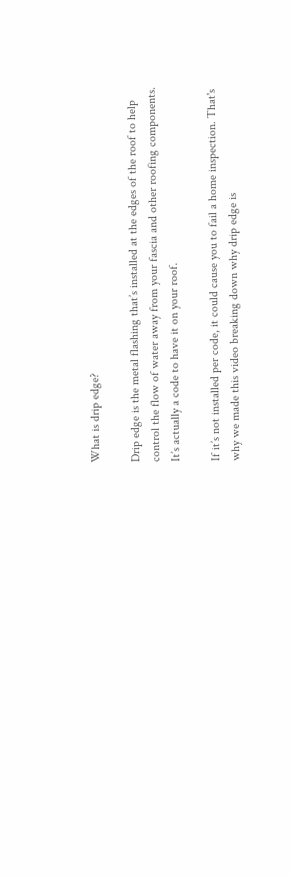What is drip edge?

Drip edge is the metal flashing that’s installed at the edges of the roof to help control the flow of water away from your fascia and other roofing components. It’s actually a code to have it on your roof.

If it’s not installed per code, it could cause you to fail a home inspection. That's why we made this video breaking down why drip edge is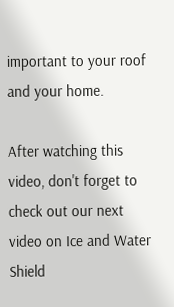important to your roof and your home.

After watching this video, don't forget to check out our next video on Ice and Water Shield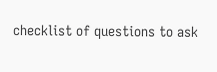checklist of questions to ask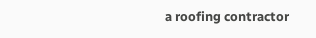a roofing contractor